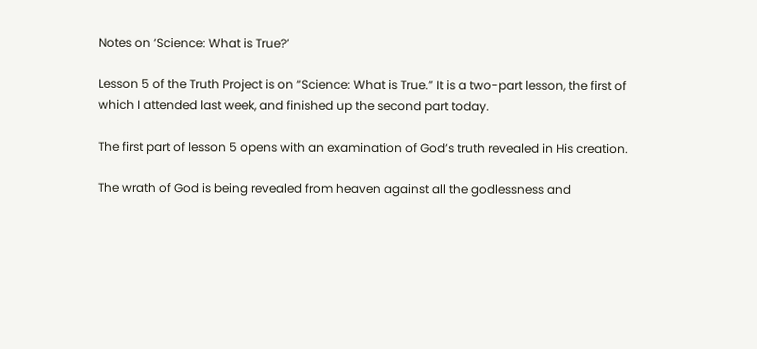Notes on ‘Science: What is True?’

Lesson 5 of the Truth Project is on “Science: What is True.” It is a two-part lesson, the first of which I attended last week, and finished up the second part today.

The first part of lesson 5 opens with an examination of God’s truth revealed in His creation.

The wrath of God is being revealed from heaven against all the godlessness and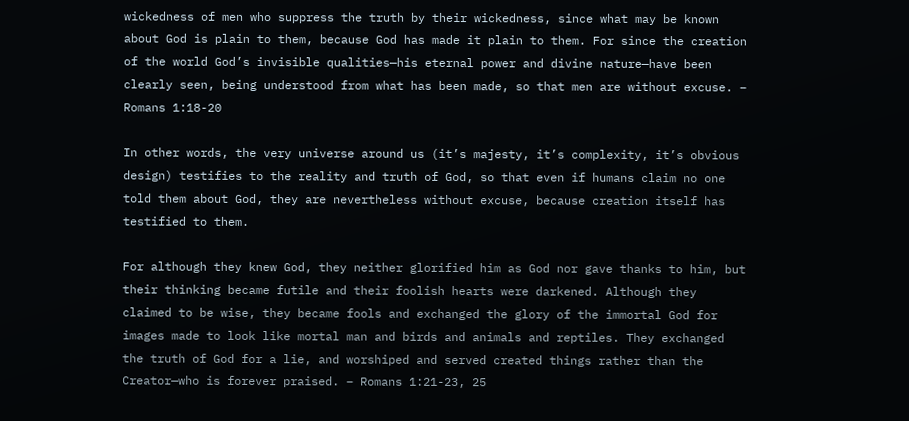wickedness of men who suppress the truth by their wickedness, since what may be known about God is plain to them, because God has made it plain to them. For since the creation of the world God’s invisible qualities—his eternal power and divine nature—have been clearly seen, being understood from what has been made, so that men are without excuse. – Romans 1:18-20

In other words, the very universe around us (it’s majesty, it’s complexity, it’s obvious design) testifies to the reality and truth of God, so that even if humans claim no one told them about God, they are nevertheless without excuse, because creation itself has testified to them.

For although they knew God, they neither glorified him as God nor gave thanks to him, but their thinking became futile and their foolish hearts were darkened. Although they claimed to be wise, they became fools and exchanged the glory of the immortal God for images made to look like mortal man and birds and animals and reptiles. They exchanged the truth of God for a lie, and worshiped and served created things rather than the Creator—who is forever praised. – Romans 1:21-23, 25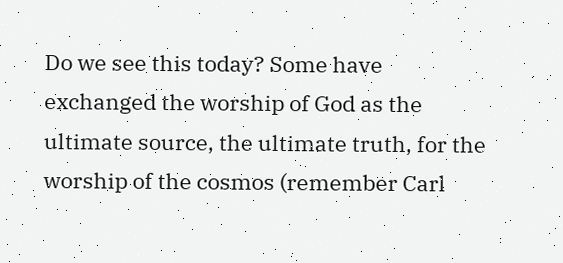Do we see this today? Some have exchanged the worship of God as the ultimate source, the ultimate truth, for the worship of the cosmos (remember Carl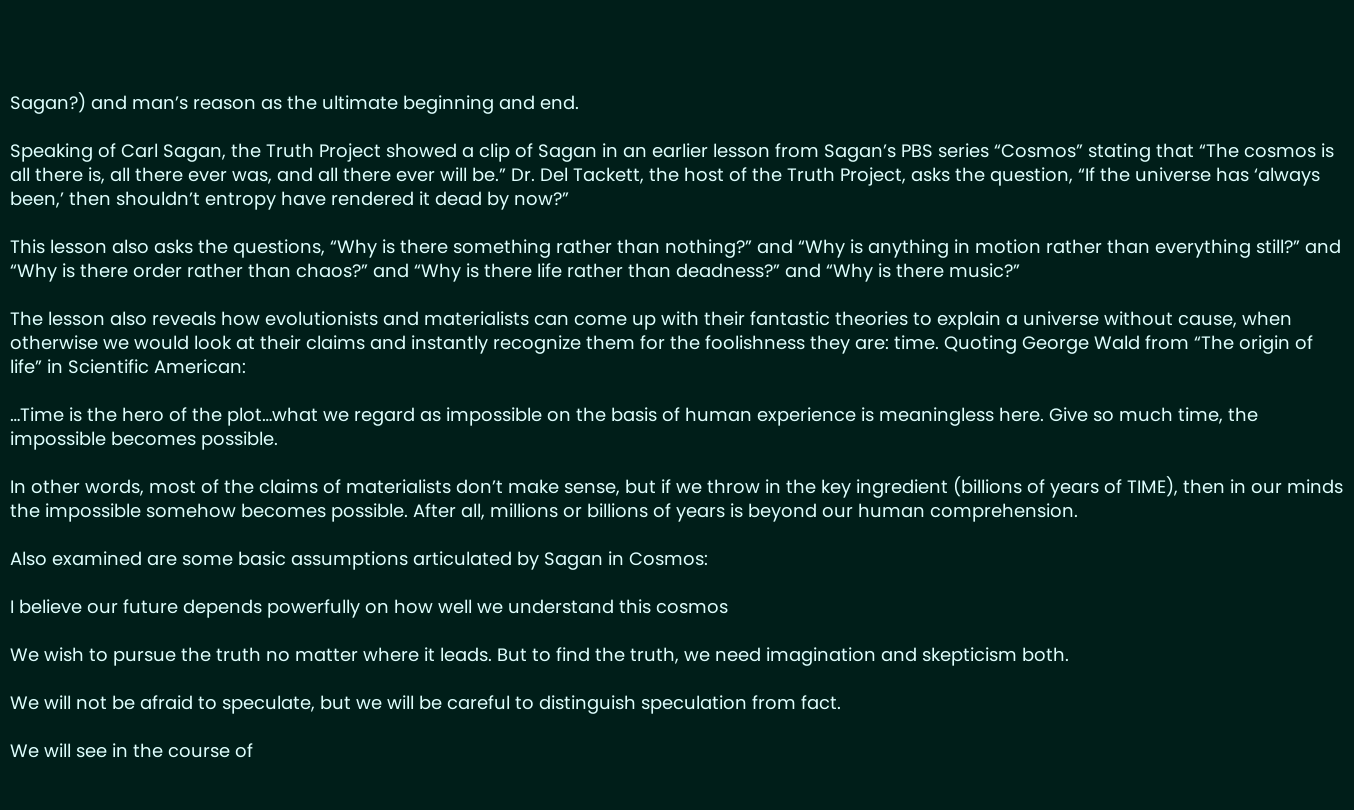Sagan?) and man’s reason as the ultimate beginning and end.

Speaking of Carl Sagan, the Truth Project showed a clip of Sagan in an earlier lesson from Sagan’s PBS series “Cosmos” stating that “The cosmos is all there is, all there ever was, and all there ever will be.” Dr. Del Tackett, the host of the Truth Project, asks the question, “If the universe has ‘always been,’ then shouldn’t entropy have rendered it dead by now?”

This lesson also asks the questions, “Why is there something rather than nothing?” and “Why is anything in motion rather than everything still?” and “Why is there order rather than chaos?” and “Why is there life rather than deadness?” and “Why is there music?”

The lesson also reveals how evolutionists and materialists can come up with their fantastic theories to explain a universe without cause, when otherwise we would look at their claims and instantly recognize them for the foolishness they are: time. Quoting George Wald from “The origin of life” in Scientific American:

…Time is the hero of the plot…what we regard as impossible on the basis of human experience is meaningless here. Give so much time, the impossible becomes possible.

In other words, most of the claims of materialists don’t make sense, but if we throw in the key ingredient (billions of years of TIME), then in our minds the impossible somehow becomes possible. After all, millions or billions of years is beyond our human comprehension.

Also examined are some basic assumptions articulated by Sagan in Cosmos:

I believe our future depends powerfully on how well we understand this cosmos

We wish to pursue the truth no matter where it leads. But to find the truth, we need imagination and skepticism both.

We will not be afraid to speculate, but we will be careful to distinguish speculation from fact.

We will see in the course of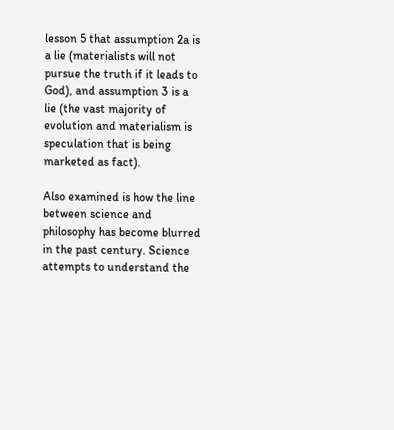lesson 5 that assumption 2a is a lie (materialists will not pursue the truth if it leads to God), and assumption 3 is a lie (the vast majority of evolution and materialism is speculation that is being marketed as fact).

Also examined is how the line between science and philosophy has become blurred in the past century. Science attempts to understand the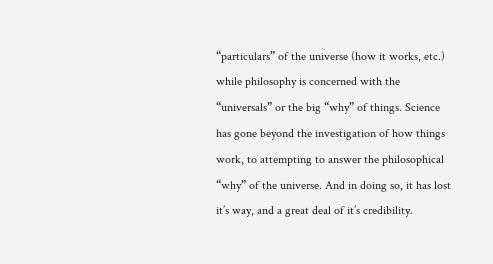“particulars” of the universe (how it works, etc.) while philosophy is concerned with the “universals” or the big “why” of things. Science has gone beyond the investigation of how things work, to attempting to answer the philosophical “why” of the universe. And in doing so, it has lost it’s way, and a great deal of it’s credibility.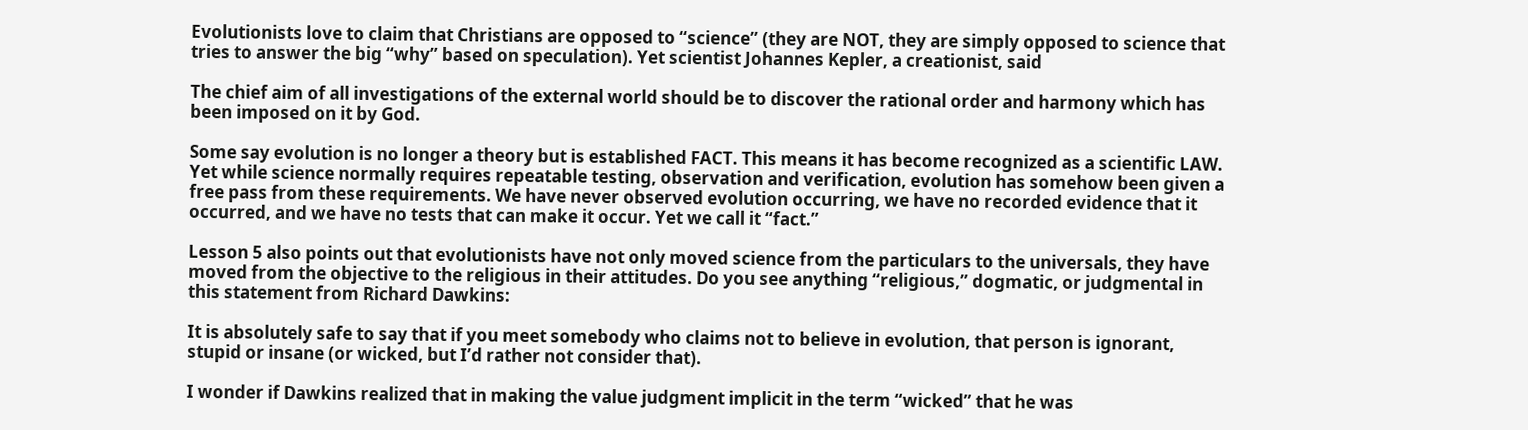Evolutionists love to claim that Christians are opposed to “science” (they are NOT, they are simply opposed to science that tries to answer the big “why” based on speculation). Yet scientist Johannes Kepler, a creationist, said

The chief aim of all investigations of the external world should be to discover the rational order and harmony which has been imposed on it by God.

Some say evolution is no longer a theory but is established FACT. This means it has become recognized as a scientific LAW. Yet while science normally requires repeatable testing, observation and verification, evolution has somehow been given a free pass from these requirements. We have never observed evolution occurring, we have no recorded evidence that it occurred, and we have no tests that can make it occur. Yet we call it “fact.”

Lesson 5 also points out that evolutionists have not only moved science from the particulars to the universals, they have moved from the objective to the religious in their attitudes. Do you see anything “religious,” dogmatic, or judgmental in this statement from Richard Dawkins:

It is absolutely safe to say that if you meet somebody who claims not to believe in evolution, that person is ignorant, stupid or insane (or wicked, but I’d rather not consider that).

I wonder if Dawkins realized that in making the value judgment implicit in the term “wicked” that he was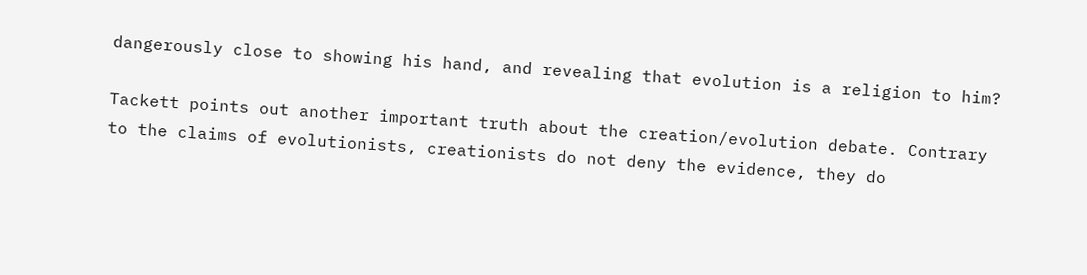dangerously close to showing his hand, and revealing that evolution is a religion to him?

Tackett points out another important truth about the creation/evolution debate. Contrary to the claims of evolutionists, creationists do not deny the evidence, they do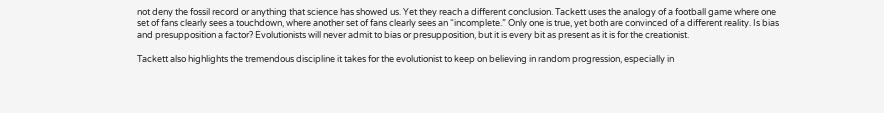not deny the fossil record or anything that science has showed us. Yet they reach a different conclusion. Tackett uses the analogy of a football game where one set of fans clearly sees a touchdown, where another set of fans clearly sees an “incomplete.” Only one is true, yet both are convinced of a different reality. Is bias and presupposition a factor? Evolutionists will never admit to bias or presupposition, but it is every bit as present as it is for the creationist.

Tackett also highlights the tremendous discipline it takes for the evolutionist to keep on believing in random progression, especially in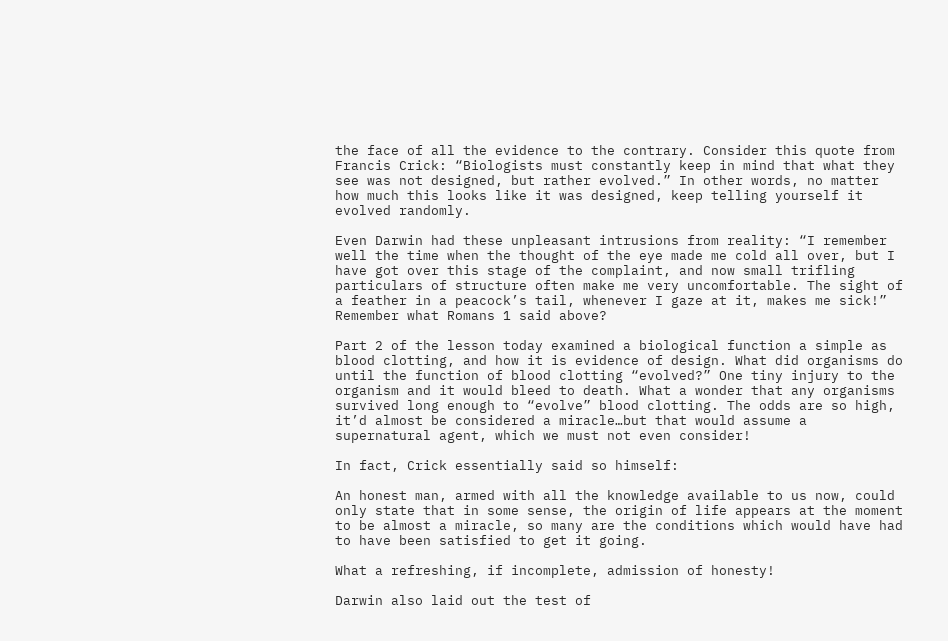the face of all the evidence to the contrary. Consider this quote from Francis Crick: “Biologists must constantly keep in mind that what they see was not designed, but rather evolved.” In other words, no matter how much this looks like it was designed, keep telling yourself it evolved randomly.

Even Darwin had these unpleasant intrusions from reality: “I remember well the time when the thought of the eye made me cold all over, but I have got over this stage of the complaint, and now small trifling particulars of structure often make me very uncomfortable. The sight of a feather in a peacock’s tail, whenever I gaze at it, makes me sick!” Remember what Romans 1 said above?

Part 2 of the lesson today examined a biological function a simple as blood clotting, and how it is evidence of design. What did organisms do until the function of blood clotting “evolved?” One tiny injury to the organism and it would bleed to death. What a wonder that any organisms survived long enough to “evolve” blood clotting. The odds are so high, it’d almost be considered a miracle…but that would assume a supernatural agent, which we must not even consider!

In fact, Crick essentially said so himself:

An honest man, armed with all the knowledge available to us now, could only state that in some sense, the origin of life appears at the moment to be almost a miracle, so many are the conditions which would have had to have been satisfied to get it going.

What a refreshing, if incomplete, admission of honesty!

Darwin also laid out the test of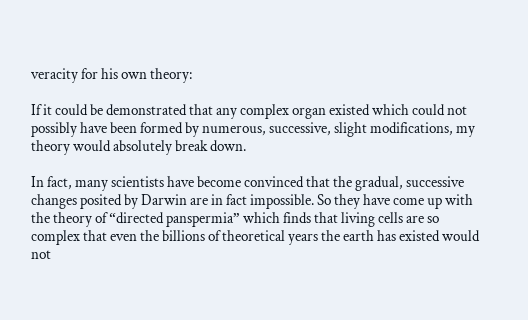veracity for his own theory:

If it could be demonstrated that any complex organ existed which could not possibly have been formed by numerous, successive, slight modifications, my theory would absolutely break down.

In fact, many scientists have become convinced that the gradual, successive changes posited by Darwin are in fact impossible. So they have come up with the theory of “directed panspermia” which finds that living cells are so complex that even the billions of theoretical years the earth has existed would not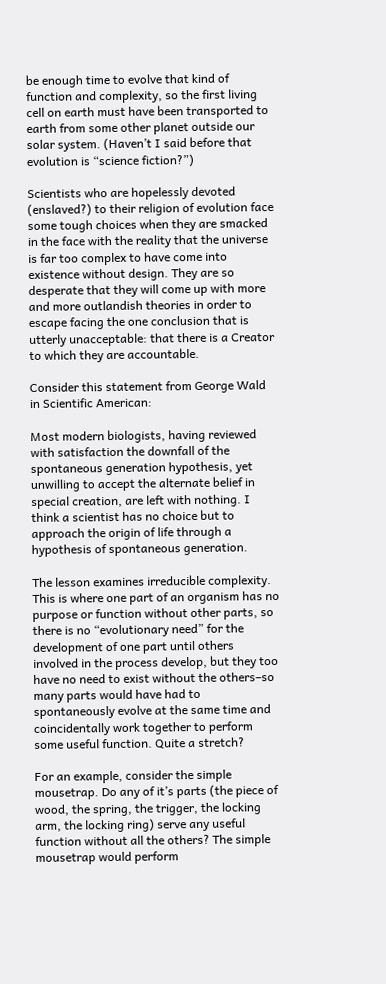be enough time to evolve that kind of function and complexity, so the first living cell on earth must have been transported to earth from some other planet outside our solar system. (Haven’t I said before that evolution is “science fiction?”)

Scientists who are hopelessly devoted (enslaved?) to their religion of evolution face some tough choices when they are smacked in the face with the reality that the universe is far too complex to have come into existence without design. They are so desperate that they will come up with more and more outlandish theories in order to escape facing the one conclusion that is utterly unacceptable: that there is a Creator to which they are accountable.

Consider this statement from George Wald in Scientific American:

Most modern biologists, having reviewed with satisfaction the downfall of the spontaneous generation hypothesis, yet unwilling to accept the alternate belief in special creation, are left with nothing. I think a scientist has no choice but to approach the origin of life through a hypothesis of spontaneous generation.

The lesson examines irreducible complexity. This is where one part of an organism has no purpose or function without other parts, so there is no “evolutionary need” for the development of one part until others involved in the process develop, but they too have no need to exist without the others–so many parts would have had to spontaneously evolve at the same time and coincidentally work together to perform some useful function. Quite a stretch?

For an example, consider the simple mousetrap. Do any of it’s parts (the piece of wood, the spring, the trigger, the locking arm, the locking ring) serve any useful function without all the others? The simple mousetrap would perform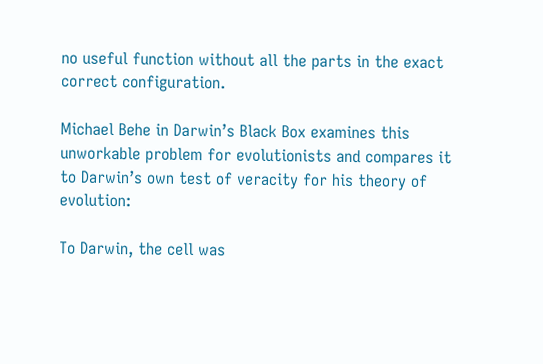no useful function without all the parts in the exact correct configuration.

Michael Behe in Darwin’s Black Box examines this unworkable problem for evolutionists and compares it to Darwin’s own test of veracity for his theory of evolution:

To Darwin, the cell was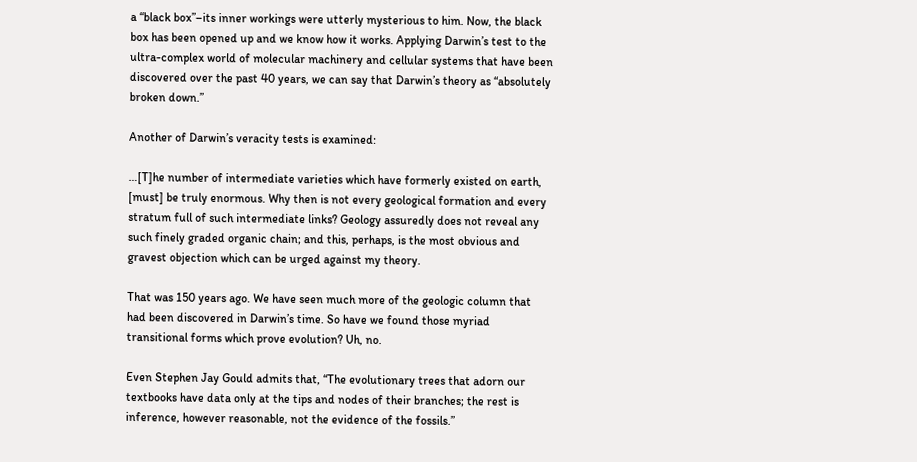a “black box”–its inner workings were utterly mysterious to him. Now, the black box has been opened up and we know how it works. Applying Darwin’s test to the ultra-complex world of molecular machinery and cellular systems that have been discovered over the past 40 years, we can say that Darwin’s theory as “absolutely broken down.”

Another of Darwin’s veracity tests is examined:

…[T]he number of intermediate varieties which have formerly existed on earth, [must] be truly enormous. Why then is not every geological formation and every stratum full of such intermediate links? Geology assuredly does not reveal any such finely graded organic chain; and this, perhaps, is the most obvious and gravest objection which can be urged against my theory.

That was 150 years ago. We have seen much more of the geologic column that had been discovered in Darwin’s time. So have we found those myriad transitional forms which prove evolution? Uh, no.

Even Stephen Jay Gould admits that, “The evolutionary trees that adorn our textbooks have data only at the tips and nodes of their branches; the rest is inference, however reasonable, not the evidence of the fossils.”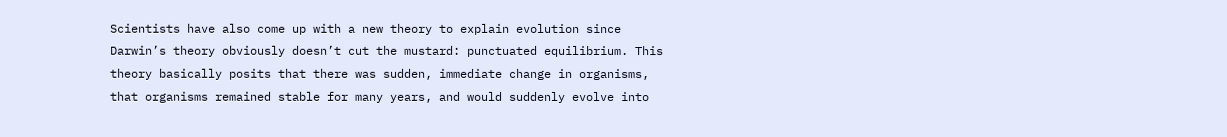Scientists have also come up with a new theory to explain evolution since Darwin’s theory obviously doesn’t cut the mustard: punctuated equilibrium. This theory basically posits that there was sudden, immediate change in organisms, that organisms remained stable for many years, and would suddenly evolve into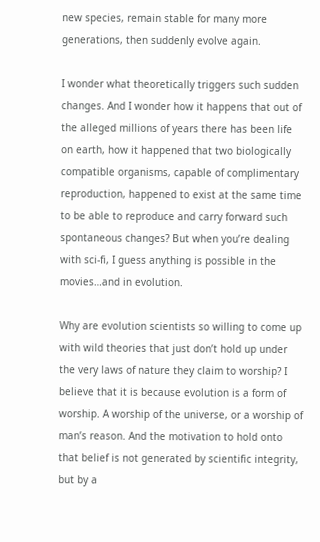new species, remain stable for many more generations, then suddenly evolve again.

I wonder what theoretically triggers such sudden changes. And I wonder how it happens that out of the alleged millions of years there has been life on earth, how it happened that two biologically compatible organisms, capable of complimentary reproduction, happened to exist at the same time to be able to reproduce and carry forward such spontaneous changes? But when you’re dealing with sci-fi, I guess anything is possible in the movies…and in evolution.

Why are evolution scientists so willing to come up with wild theories that just don’t hold up under the very laws of nature they claim to worship? I believe that it is because evolution is a form of worship. A worship of the universe, or a worship of man’s reason. And the motivation to hold onto that belief is not generated by scientific integrity, but by a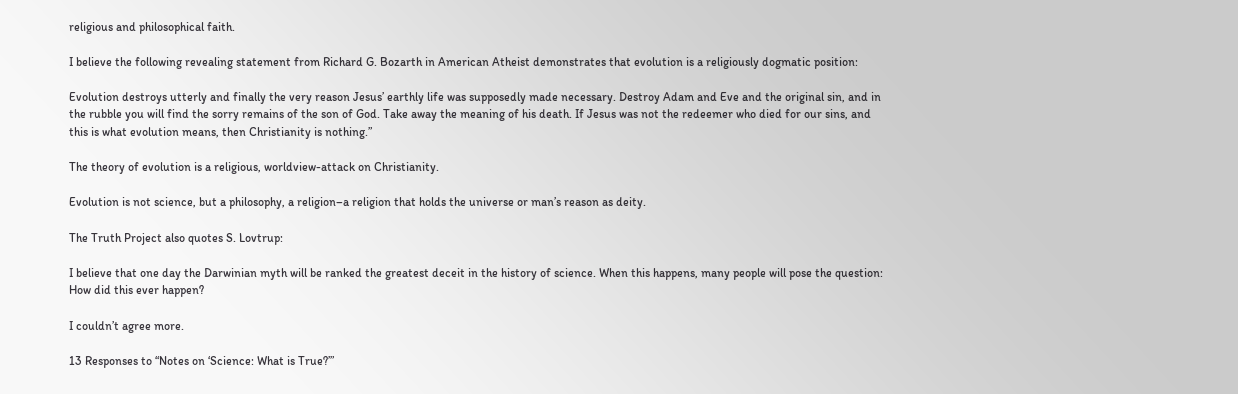religious and philosophical faith.

I believe the following revealing statement from Richard G. Bozarth in American Atheist demonstrates that evolution is a religiously dogmatic position:

Evolution destroys utterly and finally the very reason Jesus’ earthly life was supposedly made necessary. Destroy Adam and Eve and the original sin, and in the rubble you will find the sorry remains of the son of God. Take away the meaning of his death. If Jesus was not the redeemer who died for our sins, and this is what evolution means, then Christianity is nothing.”

The theory of evolution is a religious, worldview-attack on Christianity.

Evolution is not science, but a philosophy, a religion–a religion that holds the universe or man’s reason as deity.

The Truth Project also quotes S. Lovtrup:

I believe that one day the Darwinian myth will be ranked the greatest deceit in the history of science. When this happens, many people will pose the question: How did this ever happen?

I couldn’t agree more.

13 Responses to “Notes on ‘Science: What is True?’”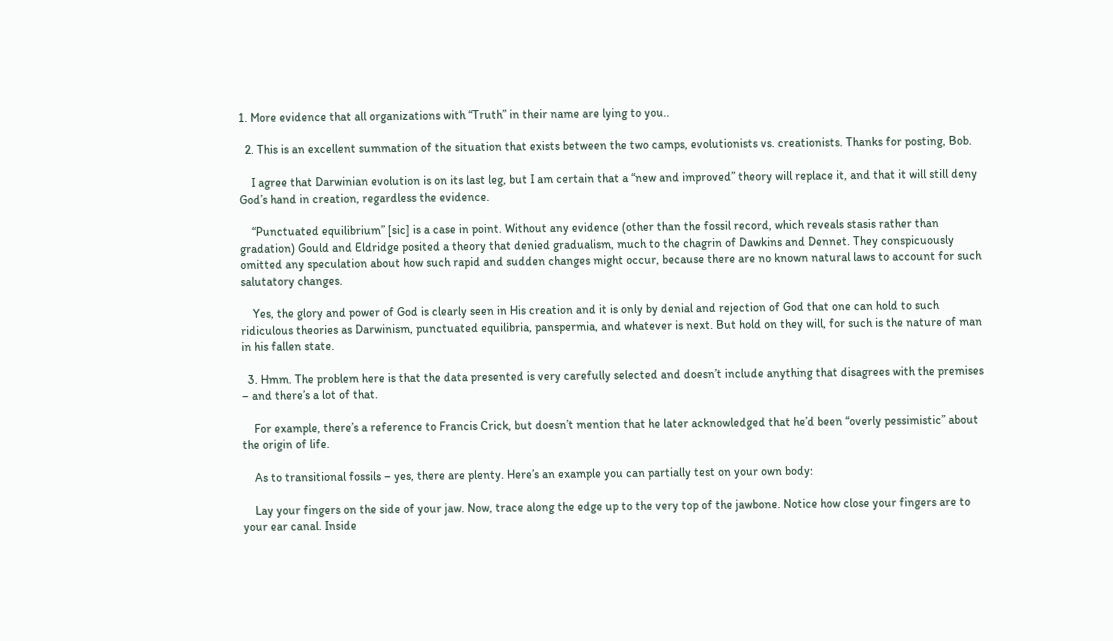1. More evidence that all organizations with “Truth” in their name are lying to you..

  2. This is an excellent summation of the situation that exists between the two camps, evolutionists vs. creationists. Thanks for posting, Bob.

    I agree that Darwinian evolution is on its last leg, but I am certain that a “new and improved” theory will replace it, and that it will still deny God’s hand in creation, regardless the evidence.

    “Punctuated equilibrium” [sic] is a case in point. Without any evidence (other than the fossil record, which reveals stasis rather than gradation) Gould and Eldridge posited a theory that denied gradualism, much to the chagrin of Dawkins and Dennet. They conspicuously omitted any speculation about how such rapid and sudden changes might occur, because there are no known natural laws to account for such salutatory changes.

    Yes, the glory and power of God is clearly seen in His creation and it is only by denial and rejection of God that one can hold to such ridiculous theories as Darwinism, punctuated equilibria, panspermia, and whatever is next. But hold on they will, for such is the nature of man in his fallen state.

  3. Hmm. The problem here is that the data presented is very carefully selected and doesn’t include anything that disagrees with the premises – and there’s a lot of that.

    For example, there’s a reference to Francis Crick, but doesn’t mention that he later acknowledged that he’d been “overly pessimistic” about the origin of life.

    As to transitional fossils – yes, there are plenty. Here’s an example you can partially test on your own body:

    Lay your fingers on the side of your jaw. Now, trace along the edge up to the very top of the jawbone. Notice how close your fingers are to your ear canal. Inside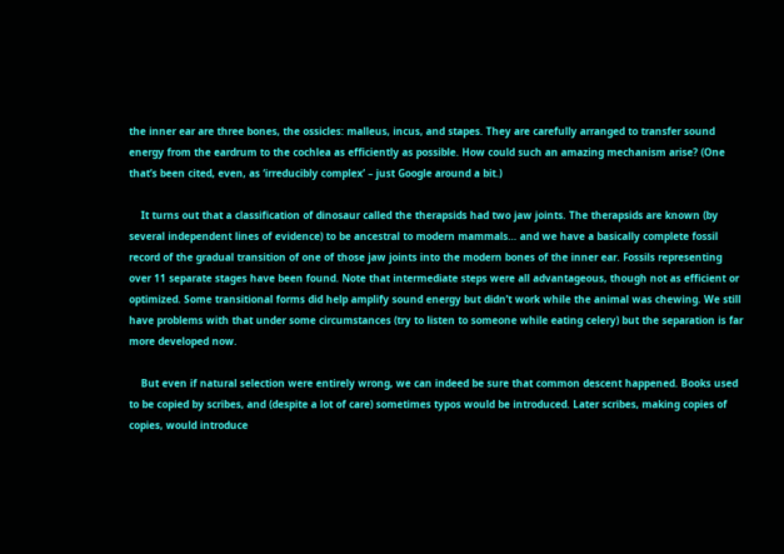the inner ear are three bones, the ossicles: malleus, incus, and stapes. They are carefully arranged to transfer sound energy from the eardrum to the cochlea as efficiently as possible. How could such an amazing mechanism arise? (One that’s been cited, even, as ‘irreducibly complex’ – just Google around a bit.)

    It turns out that a classification of dinosaur called the therapsids had two jaw joints. The therapsids are known (by several independent lines of evidence) to be ancestral to modern mammals… and we have a basically complete fossil record of the gradual transition of one of those jaw joints into the modern bones of the inner ear. Fossils representing over 11 separate stages have been found. Note that intermediate steps were all advantageous, though not as efficient or optimized. Some transitional forms did help amplify sound energy but didn’t work while the animal was chewing. We still have problems with that under some circumstances (try to listen to someone while eating celery) but the separation is far more developed now.

    But even if natural selection were entirely wrong, we can indeed be sure that common descent happened. Books used to be copied by scribes, and (despite a lot of care) sometimes typos would be introduced. Later scribes, making copies of copies, would introduce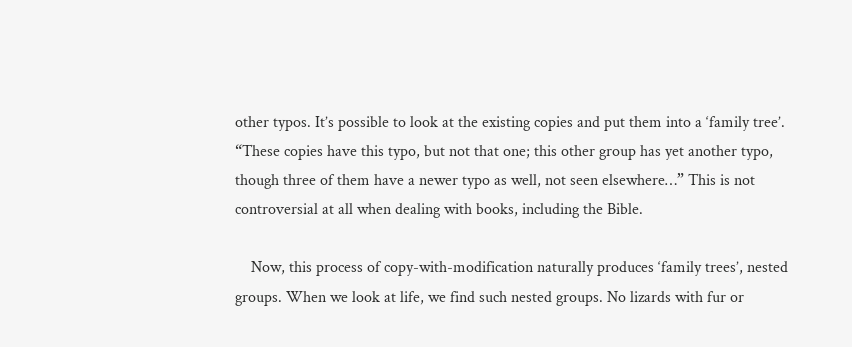other typos. It’s possible to look at the existing copies and put them into a ‘family tree’. “These copies have this typo, but not that one; this other group has yet another typo, though three of them have a newer typo as well, not seen elsewhere…” This is not controversial at all when dealing with books, including the Bible.

    Now, this process of copy-with-modification naturally produces ‘family trees’, nested groups. When we look at life, we find such nested groups. No lizards with fur or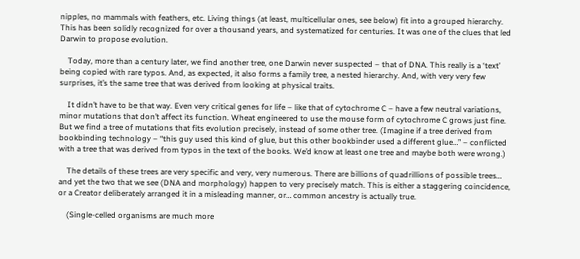nipples, no mammals with feathers, etc. Living things (at least, multicellular ones, see below) fit into a grouped hierarchy. This has been solidly recognized for over a thousand years, and systematized for centuries. It was one of the clues that led Darwin to propose evolution.

    Today, more than a century later, we find another tree, one Darwin never suspected – that of DNA. This really is a ‘text’ being copied with rare typos. And, as expected, it also forms a family tree, a nested hierarchy. And, with very very few surprises, it’s the same tree that was derived from looking at physical traits.

    It didn’t have to be that way. Even very critical genes for life – like that of cytochrome C – have a few neutral variations, minor mutations that don’t affect its function. Wheat engineered to use the mouse form of cytochrome C grows just fine. But we find a tree of mutations that fits evolution precisely, instead of some other tree. (Imagine if a tree derived from bookbinding technology – “this guy used this kind of glue, but this other bookbinder used a different glue…” – conflicted with a tree that was derived from typos in the text of the books. We’d know at least one tree and maybe both were wrong.)

    The details of these trees are very specific and very, very numerous. There are billions of quadrillions of possible trees… and yet the two that we see (DNA and morphology) happen to very precisely match. This is either a staggering coincidence, or a Creator deliberately arranged it in a misleading manner, or… common ancestry is actually true.

    (Single-celled organisms are much more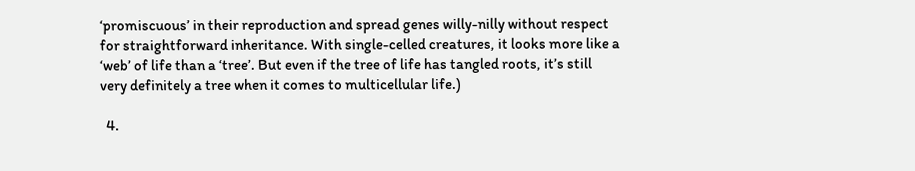‘promiscuous’ in their reproduction and spread genes willy-nilly without respect for straightforward inheritance. With single-celled creatures, it looks more like a ‘web’ of life than a ‘tree’. But even if the tree of life has tangled roots, it’s still very definitely a tree when it comes to multicellular life.)

  4.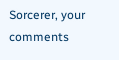Sorcerer, your comments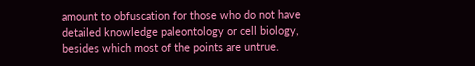amount to obfuscation for those who do not have detailed knowledge paleontology or cell biology, besides which most of the points are untrue.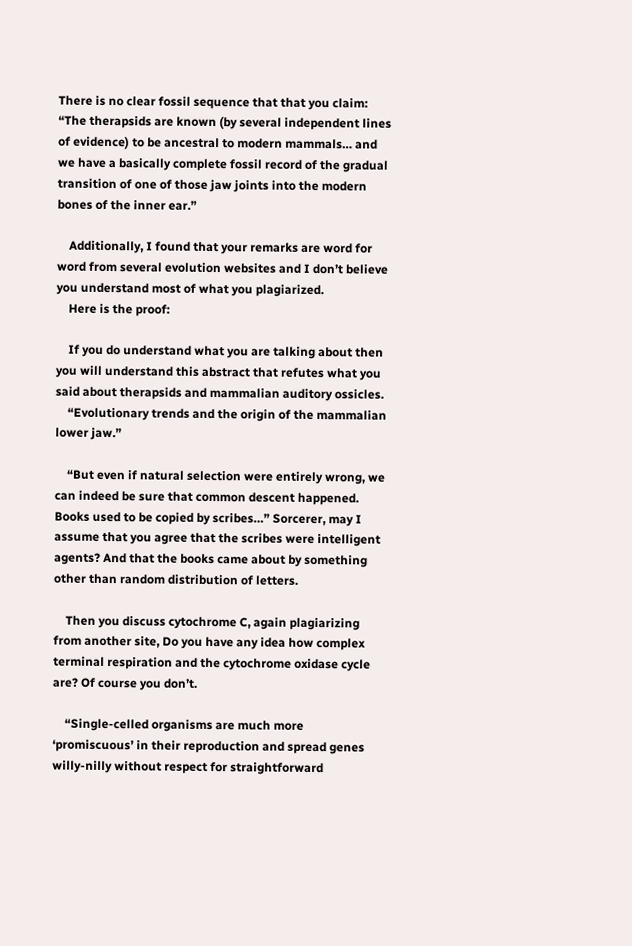There is no clear fossil sequence that that you claim: “The therapsids are known (by several independent lines of evidence) to be ancestral to modern mammals… and we have a basically complete fossil record of the gradual transition of one of those jaw joints into the modern bones of the inner ear.”

    Additionally, I found that your remarks are word for word from several evolution websites and I don’t believe you understand most of what you plagiarized.
    Here is the proof:

    If you do understand what you are talking about then you will understand this abstract that refutes what you said about therapsids and mammalian auditory ossicles.
    “Evolutionary trends and the origin of the mammalian lower jaw.”

    “But even if natural selection were entirely wrong, we can indeed be sure that common descent happened. Books used to be copied by scribes…” Sorcerer, may I assume that you agree that the scribes were intelligent agents? And that the books came about by something other than random distribution of letters.

    Then you discuss cytochrome C, again plagiarizing from another site, Do you have any idea how complex terminal respiration and the cytochrome oxidase cycle are? Of course you don’t.

    “Single-celled organisms are much more ‘promiscuous’ in their reproduction and spread genes willy-nilly without respect for straightforward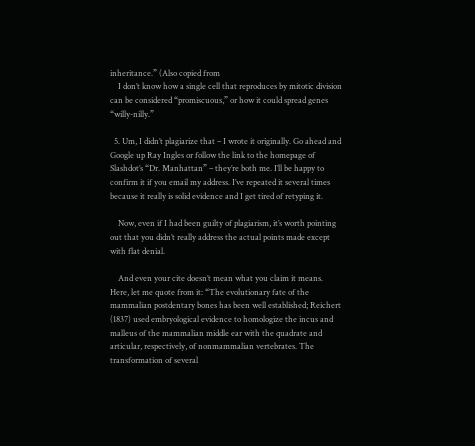inheritance.” (Also copied from
    I don’t know how a single cell that reproduces by mitotic division can be considered “promiscuous,” or how it could spread genes “willy-nilly.”

  5. Um, I didn’t plagiarize that – I wrote it originally. Go ahead and Google up Ray Ingles or follow the link to the homepage of Slashdot’s “Dr. Manhattan” – they’re both me. I’ll be happy to confirm it if you email my address. I’ve repeated it several times because it really is solid evidence and I get tired of retyping it.

    Now, even if I had been guilty of plagiarism, it’s worth pointing out that you didn’t really address the actual points made except with flat denial.

    And even your cite doesn’t mean what you claim it means. Here, let me quote from it: “The evolutionary fate of the mammalian postdentary bones has been well established; Reichert (1837) used embryological evidence to homologize the incus and malleus of the mammalian middle ear with the quadrate and articular, respectively, of nonmammalian vertebrates. The transformation of several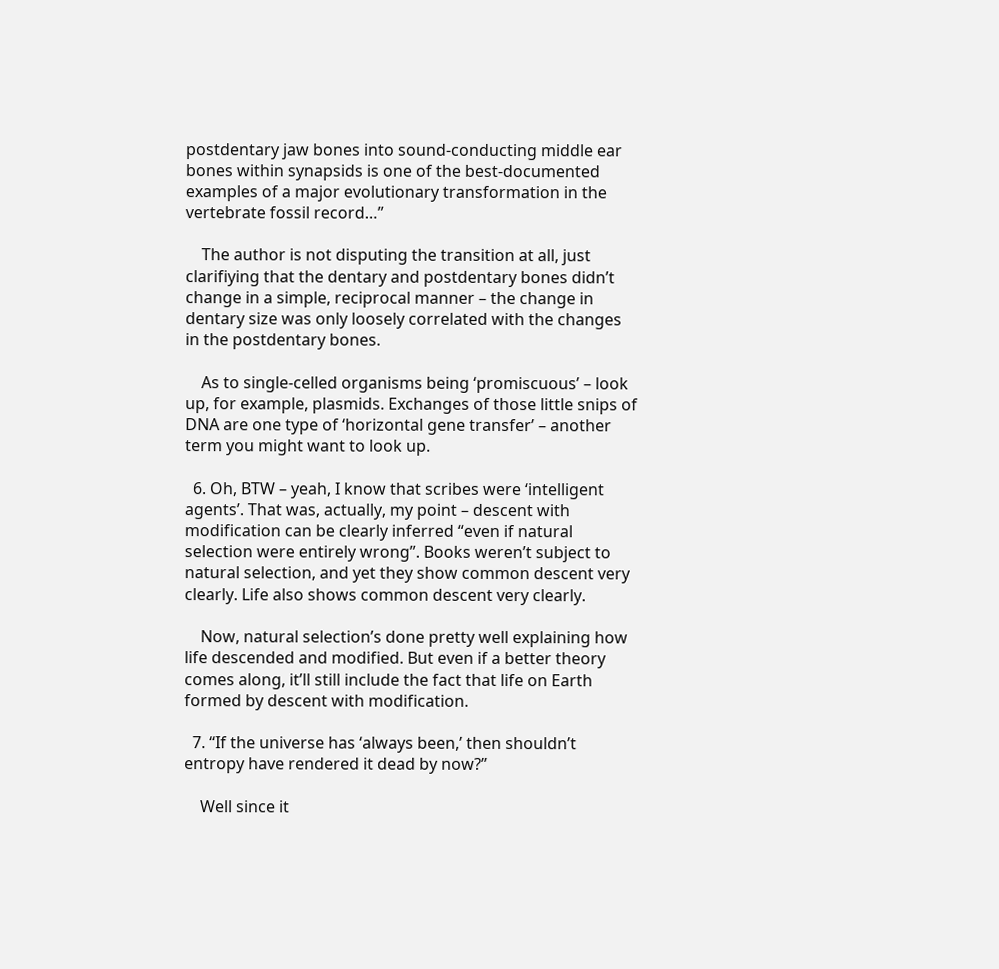postdentary jaw bones into sound-conducting middle ear bones within synapsids is one of the best-documented examples of a major evolutionary transformation in the vertebrate fossil record…”

    The author is not disputing the transition at all, just clarifiying that the dentary and postdentary bones didn’t change in a simple, reciprocal manner – the change in dentary size was only loosely correlated with the changes in the postdentary bones.

    As to single-celled organisms being ‘promiscuous’ – look up, for example, plasmids. Exchanges of those little snips of DNA are one type of ‘horizontal gene transfer’ – another term you might want to look up.

  6. Oh, BTW – yeah, I know that scribes were ‘intelligent agents’. That was, actually, my point – descent with modification can be clearly inferred “even if natural selection were entirely wrong”. Books weren’t subject to natural selection, and yet they show common descent very clearly. Life also shows common descent very clearly.

    Now, natural selection’s done pretty well explaining how life descended and modified. But even if a better theory comes along, it’ll still include the fact that life on Earth formed by descent with modification.

  7. “If the universe has ‘always been,’ then shouldn’t entropy have rendered it dead by now?”

    Well since it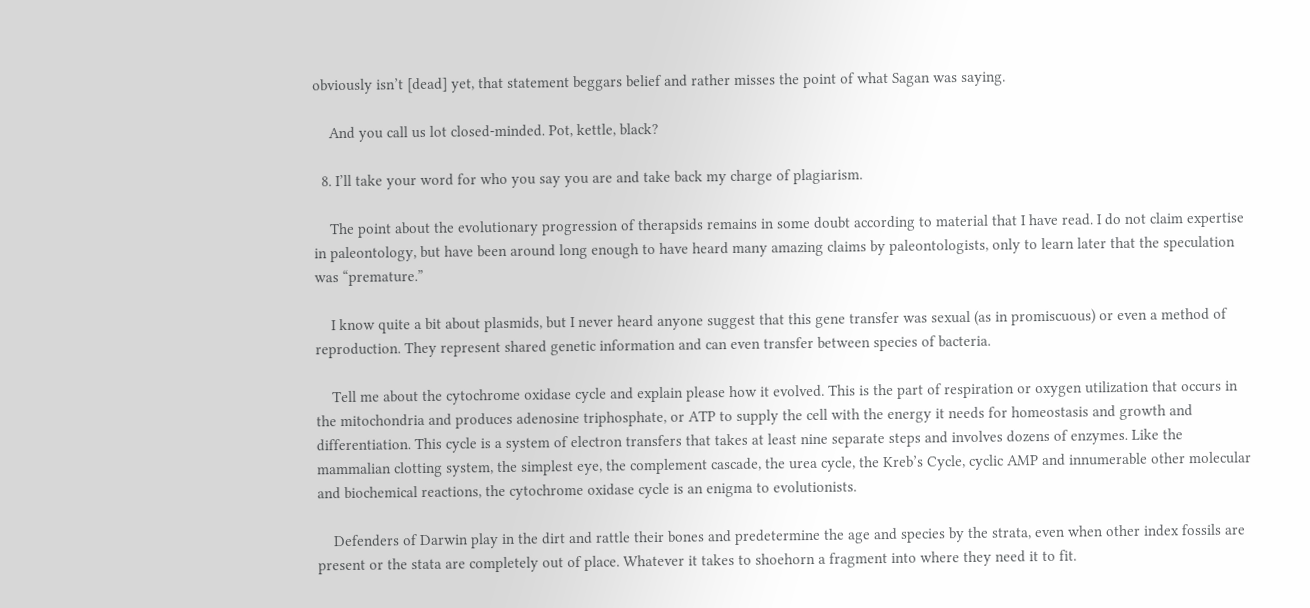obviously isn’t [dead] yet, that statement beggars belief and rather misses the point of what Sagan was saying.

    And you call us lot closed-minded. Pot, kettle, black?

  8. I’ll take your word for who you say you are and take back my charge of plagiarism.

    The point about the evolutionary progression of therapsids remains in some doubt according to material that I have read. I do not claim expertise in paleontology, but have been around long enough to have heard many amazing claims by paleontologists, only to learn later that the speculation was “premature.”

    I know quite a bit about plasmids, but I never heard anyone suggest that this gene transfer was sexual (as in promiscuous) or even a method of reproduction. They represent shared genetic information and can even transfer between species of bacteria.

    Tell me about the cytochrome oxidase cycle and explain please how it evolved. This is the part of respiration or oxygen utilization that occurs in the mitochondria and produces adenosine triphosphate, or ATP to supply the cell with the energy it needs for homeostasis and growth and differentiation. This cycle is a system of electron transfers that takes at least nine separate steps and involves dozens of enzymes. Like the mammalian clotting system, the simplest eye, the complement cascade, the urea cycle, the Kreb’s Cycle, cyclic AMP and innumerable other molecular and biochemical reactions, the cytochrome oxidase cycle is an enigma to evolutionists.

    Defenders of Darwin play in the dirt and rattle their bones and predetermine the age and species by the strata, even when other index fossils are present or the stata are completely out of place. Whatever it takes to shoehorn a fragment into where they need it to fit.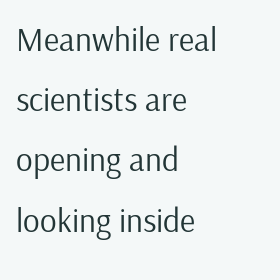Meanwhile real scientists are opening and looking inside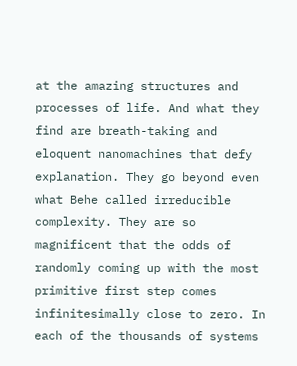at the amazing structures and processes of life. And what they find are breath-taking and eloquent nanomachines that defy explanation. They go beyond even what Behe called irreducible complexity. They are so magnificent that the odds of randomly coming up with the most primitive first step comes infinitesimally close to zero. In each of the thousands of systems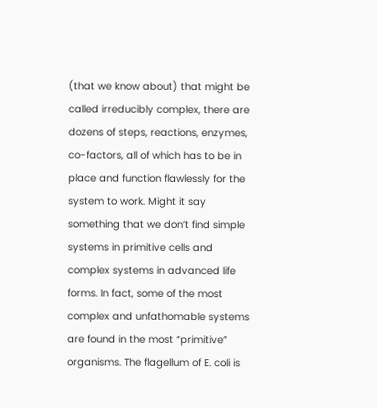(that we know about) that might be called irreducibly complex, there are dozens of steps, reactions, enzymes, co-factors, all of which has to be in place and function flawlessly for the system to work. Might it say something that we don’t find simple systems in primitive cells and complex systems in advanced life forms. In fact, some of the most complex and unfathomable systems are found in the most “primitive” organisms. The flagellum of E. coli is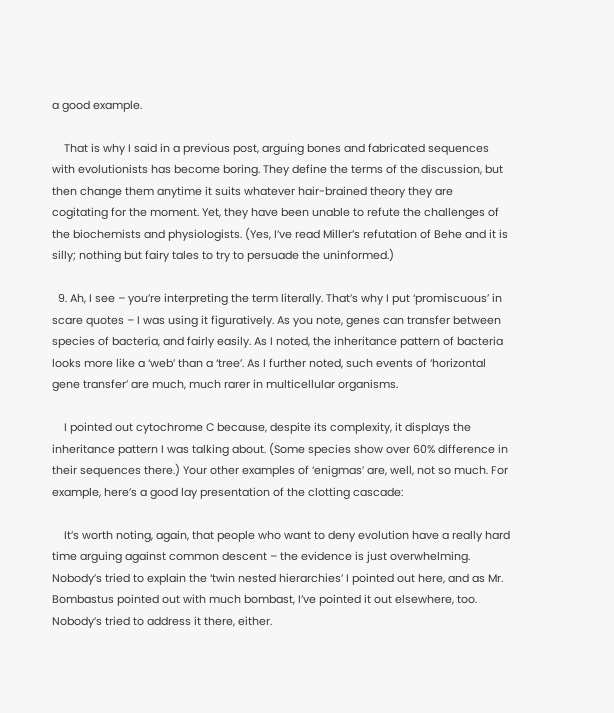a good example.

    That is why I said in a previous post, arguing bones and fabricated sequences with evolutionists has become boring. They define the terms of the discussion, but then change them anytime it suits whatever hair-brained theory they are cogitating for the moment. Yet, they have been unable to refute the challenges of the biochemists and physiologists. (Yes, I’ve read Miller’s refutation of Behe and it is silly; nothing but fairy tales to try to persuade the uninformed.)

  9. Ah, I see – you’re interpreting the term literally. That’s why I put ‘promiscuous’ in scare quotes – I was using it figuratively. As you note, genes can transfer between species of bacteria, and fairly easily. As I noted, the inheritance pattern of bacteria looks more like a ‘web’ than a ‘tree’. As I further noted, such events of ‘horizontal gene transfer’ are much, much rarer in multicellular organisms.

    I pointed out cytochrome C because, despite its complexity, it displays the inheritance pattern I was talking about. (Some species show over 60% difference in their sequences there.) Your other examples of ‘enigmas’ are, well, not so much. For example, here’s a good lay presentation of the clotting cascade:

    It’s worth noting, again, that people who want to deny evolution have a really hard time arguing against common descent – the evidence is just overwhelming. Nobody’s tried to explain the ‘twin nested hierarchies’ I pointed out here, and as Mr. Bombastus pointed out with much bombast, I’ve pointed it out elsewhere, too. Nobody’s tried to address it there, either.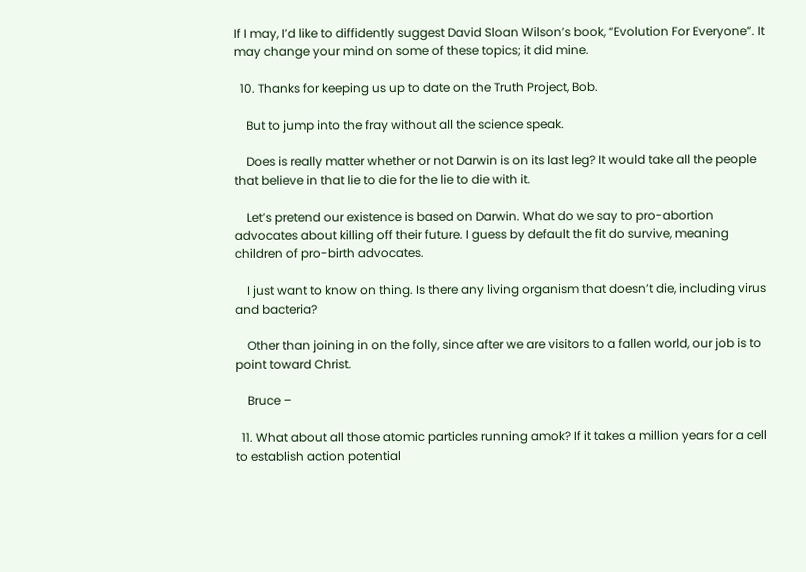If I may, I’d like to diffidently suggest David Sloan Wilson’s book, “Evolution For Everyone”. It may change your mind on some of these topics; it did mine.

  10. Thanks for keeping us up to date on the Truth Project, Bob.

    But to jump into the fray without all the science speak.

    Does is really matter whether or not Darwin is on its last leg? It would take all the people that believe in that lie to die for the lie to die with it.

    Let’s pretend our existence is based on Darwin. What do we say to pro-abortion advocates about killing off their future. I guess by default the fit do survive, meaning children of pro-birth advocates.

    I just want to know on thing. Is there any living organism that doesn’t die, including virus and bacteria?

    Other than joining in on the folly, since after we are visitors to a fallen world, our job is to point toward Christ.

    Bruce –

  11. What about all those atomic particles running amok? If it takes a million years for a cell to establish action potential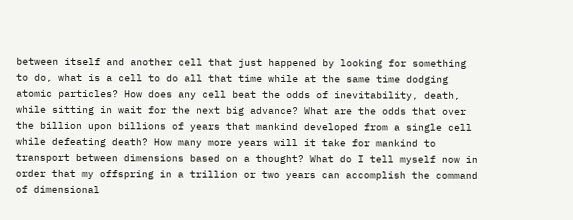between itself and another cell that just happened by looking for something to do, what is a cell to do all that time while at the same time dodging atomic particles? How does any cell beat the odds of inevitability, death, while sitting in wait for the next big advance? What are the odds that over the billion upon billions of years that mankind developed from a single cell while defeating death? How many more years will it take for mankind to transport between dimensions based on a thought? What do I tell myself now in order that my offspring in a trillion or two years can accomplish the command of dimensional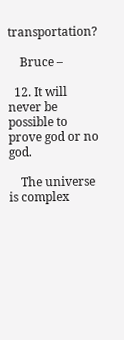transportation?

    Bruce –

  12. It will never be possible to prove god or no god.

    The universe is complex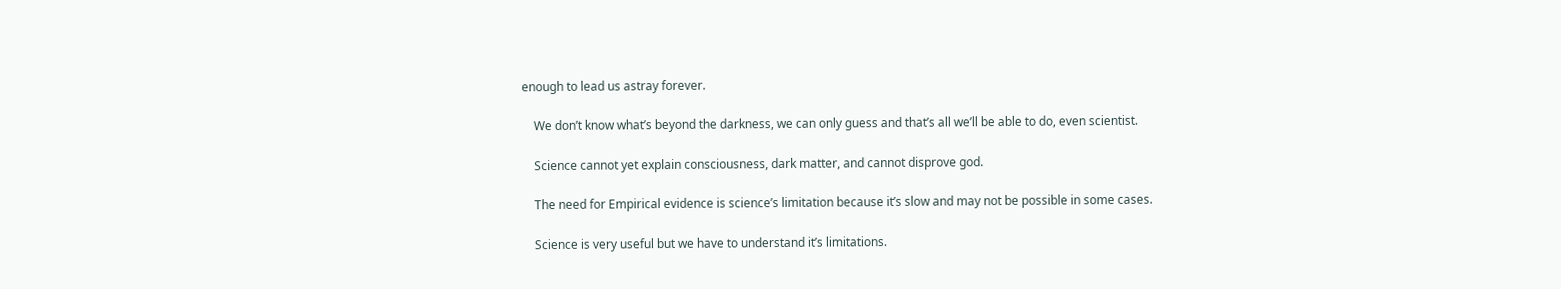enough to lead us astray forever.

    We don’t know what’s beyond the darkness, we can only guess and that’s all we’ll be able to do, even scientist.

    Science cannot yet explain consciousness, dark matter, and cannot disprove god.

    The need for Empirical evidence is science’s limitation because it’s slow and may not be possible in some cases.

    Science is very useful but we have to understand it’s limitations.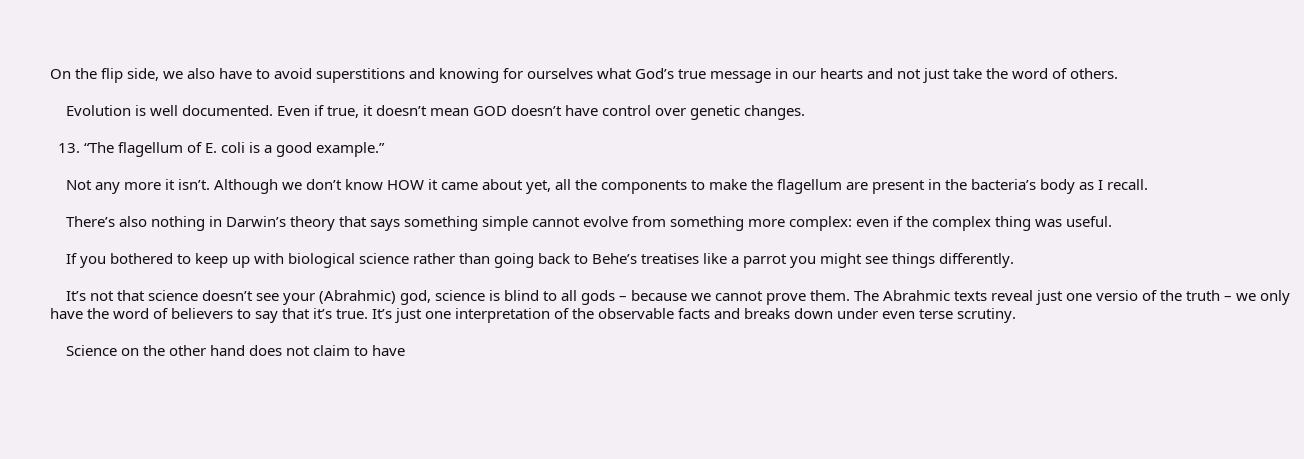On the flip side, we also have to avoid superstitions and knowing for ourselves what God’s true message in our hearts and not just take the word of others.

    Evolution is well documented. Even if true, it doesn’t mean GOD doesn’t have control over genetic changes.

  13. “The flagellum of E. coli is a good example.”

    Not any more it isn’t. Although we don’t know HOW it came about yet, all the components to make the flagellum are present in the bacteria’s body as I recall.

    There’s also nothing in Darwin’s theory that says something simple cannot evolve from something more complex: even if the complex thing was useful.

    If you bothered to keep up with biological science rather than going back to Behe’s treatises like a parrot you might see things differently.

    It’s not that science doesn’t see your (Abrahmic) god, science is blind to all gods – because we cannot prove them. The Abrahmic texts reveal just one versio of the truth – we only have the word of believers to say that it’s true. It’s just one interpretation of the observable facts and breaks down under even terse scrutiny.

    Science on the other hand does not claim to have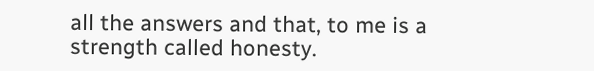all the answers and that, to me is a strength called honesty.